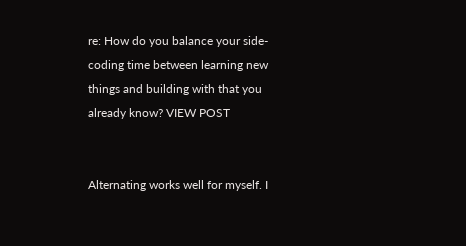re: How do you balance your side-coding time between learning new things and building with that you already know? VIEW POST


Alternating works well for myself. I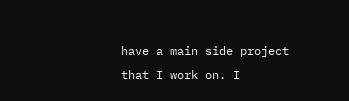have a main side project that I work on. I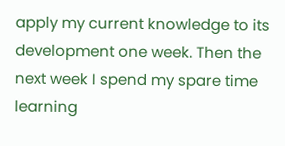apply my current knowledge to its development one week. Then the next week I spend my spare time learning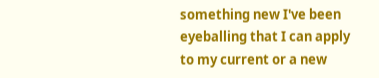something new I've been eyeballing that I can apply to my current or a new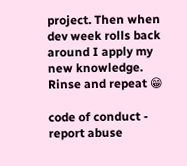project. Then when dev week rolls back around I apply my new knowledge. Rinse and repeat 😁

code of conduct - report abuse